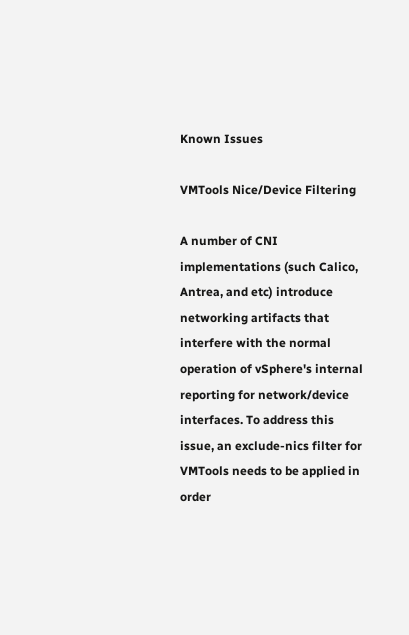Known Issues

VMTools Nice/Device Filtering

A number of CNI implementations (such Calico, Antrea, and etc) introduce networking artifacts that interfere with the normal operation of vSphere's internal reporting for network/device interfaces. To address this issue, an exclude-nics filter for VMTools needs to be applied in order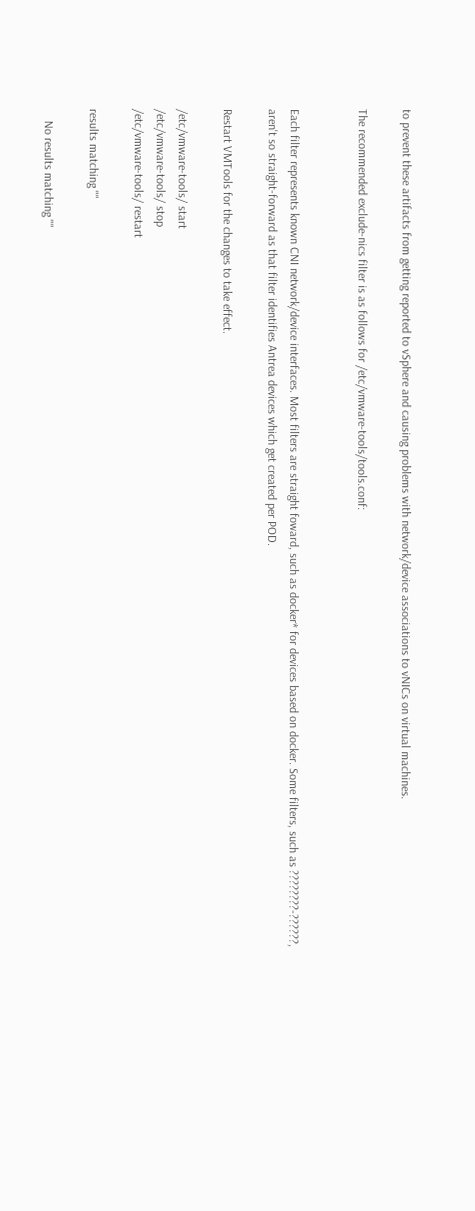to prevent these artifacts from getting reported to vSphere and causing problems with network/device associations to vNICs on virtual machines.

The recommended exclude-nics filter is as follows for /etc/vmware-tools/tools.conf:


Each filter represents known CNI network/device interfaces. Most filters are straight foward, such as docker* for devices based on docker. Some filters, such as ????????-??????, aren't so straight-forward as that filter identifies Antrea devices which get created per POD.

Restart VMTools for the changes to take effect.

/etc/vmware-tools/ start
/etc/vmware-tools/ stop
/etc/vmware-tools/ restart

results matching ""

    No results matching ""